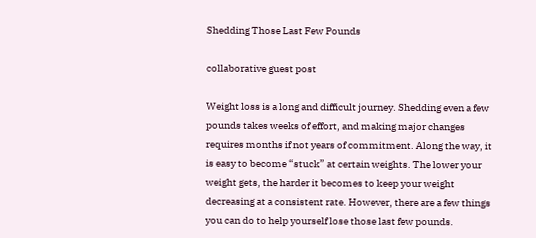Shedding Those Last Few Pounds

collaborative guest post

Weight loss is a long and difficult journey. Shedding even a few pounds takes weeks of effort, and making major changes requires months if not years of commitment. Along the way, it is easy to become “stuck” at certain weights. The lower your weight gets, the harder it becomes to keep your weight decreasing at a consistent rate. However, there are a few things you can do to help yourself lose those last few pounds.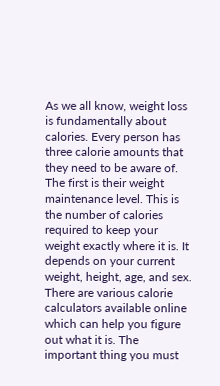As we all know, weight loss is fundamentally about calories. Every person has three calorie amounts that they need to be aware of. The first is their weight maintenance level. This is the number of calories required to keep your weight exactly where it is. It depends on your current weight, height, age, and sex. There are various calorie calculators available online which can help you figure out what it is. The important thing you must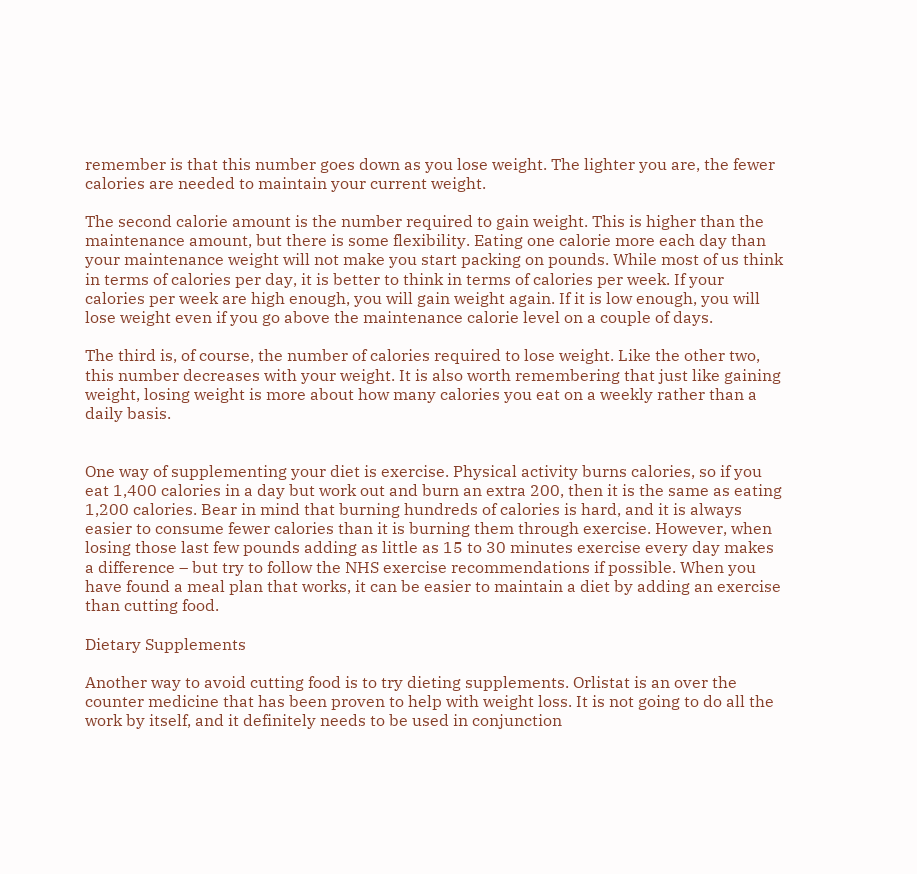remember is that this number goes down as you lose weight. The lighter you are, the fewer calories are needed to maintain your current weight.

The second calorie amount is the number required to gain weight. This is higher than the maintenance amount, but there is some flexibility. Eating one calorie more each day than your maintenance weight will not make you start packing on pounds. While most of us think in terms of calories per day, it is better to think in terms of calories per week. If your calories per week are high enough, you will gain weight again. If it is low enough, you will lose weight even if you go above the maintenance calorie level on a couple of days.

The third is, of course, the number of calories required to lose weight. Like the other two, this number decreases with your weight. It is also worth remembering that just like gaining weight, losing weight is more about how many calories you eat on a weekly rather than a daily basis.


One way of supplementing your diet is exercise. Physical activity burns calories, so if you eat 1,400 calories in a day but work out and burn an extra 200, then it is the same as eating 1,200 calories. Bear in mind that burning hundreds of calories is hard, and it is always easier to consume fewer calories than it is burning them through exercise. However, when losing those last few pounds adding as little as 15 to 30 minutes exercise every day makes a difference – but try to follow the NHS exercise recommendations if possible. When you have found a meal plan that works, it can be easier to maintain a diet by adding an exercise than cutting food.

Dietary Supplements

Another way to avoid cutting food is to try dieting supplements. Orlistat is an over the counter medicine that has been proven to help with weight loss. It is not going to do all the work by itself, and it definitely needs to be used in conjunction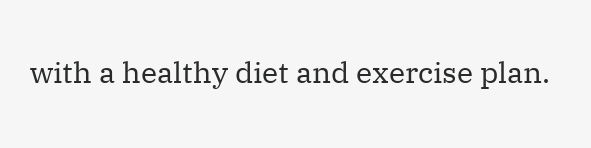with a healthy diet and exercise plan.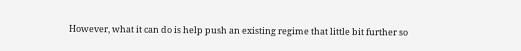However, what it can do is help push an existing regime that little bit further so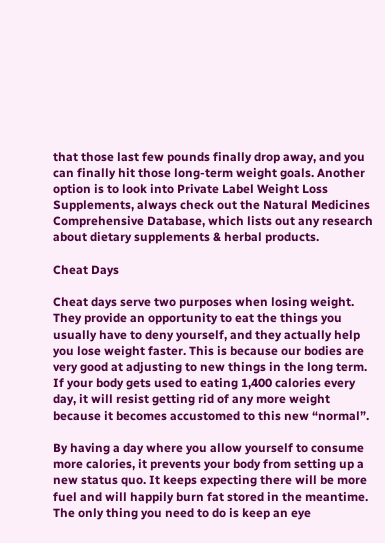that those last few pounds finally drop away, and you can finally hit those long-term weight goals. Another option is to look into Private Label Weight Loss Supplements, always check out the Natural Medicines Comprehensive Database, which lists out any research about dietary supplements & herbal products.

Cheat Days

Cheat days serve two purposes when losing weight. They provide an opportunity to eat the things you usually have to deny yourself, and they actually help you lose weight faster. This is because our bodies are very good at adjusting to new things in the long term. If your body gets used to eating 1,400 calories every day, it will resist getting rid of any more weight because it becomes accustomed to this new “normal”.

By having a day where you allow yourself to consume more calories, it prevents your body from setting up a new status quo. It keeps expecting there will be more fuel and will happily burn fat stored in the meantime. The only thing you need to do is keep an eye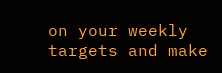on your weekly targets and make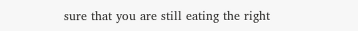sure that you are still eating the right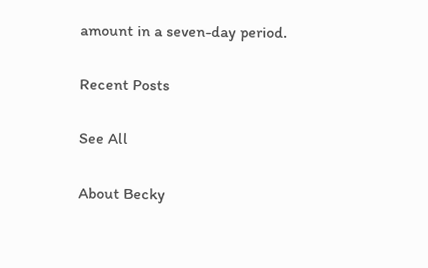amount in a seven-day period.

Recent Posts

See All

About Becky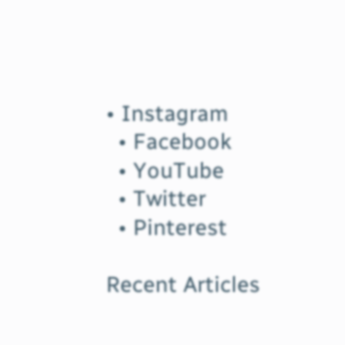• Instagram
  • Facebook
  • YouTube
  • Twitter
  • Pinterest

Recent Articles